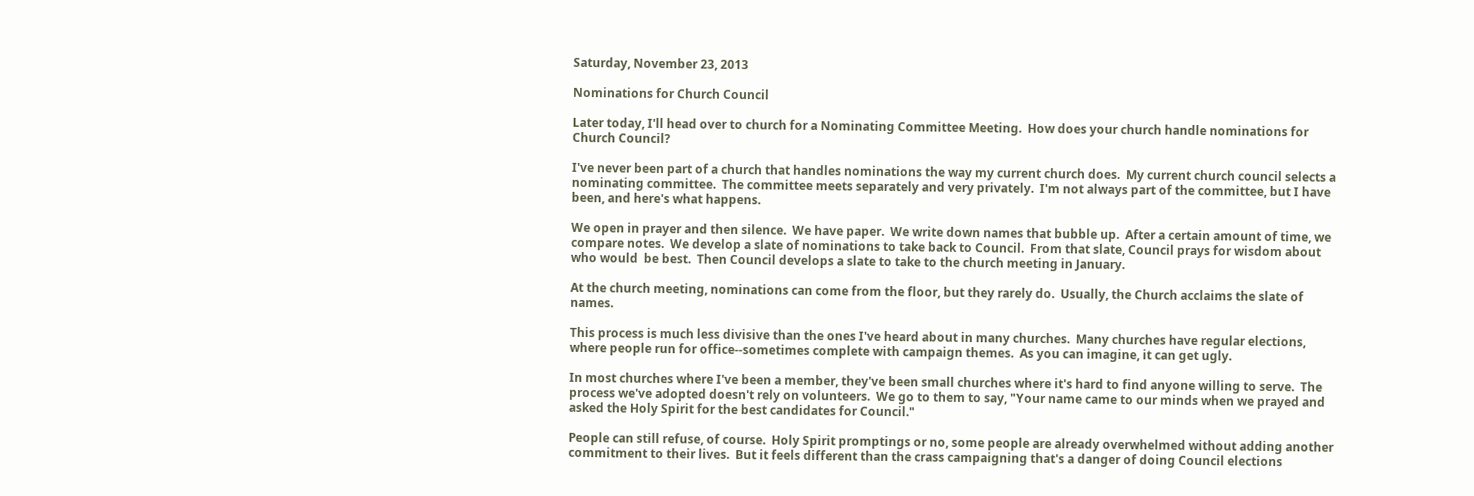Saturday, November 23, 2013

Nominations for Church Council

Later today, I'll head over to church for a Nominating Committee Meeting.  How does your church handle nominations for Church Council?

I've never been part of a church that handles nominations the way my current church does.  My current church council selects a nominating committee.  The committee meets separately and very privately.  I'm not always part of the committee, but I have been, and here's what happens.

We open in prayer and then silence.  We have paper.  We write down names that bubble up.  After a certain amount of time, we compare notes.  We develop a slate of nominations to take back to Council.  From that slate, Council prays for wisdom about who would  be best.  Then Council develops a slate to take to the church meeting in January.

At the church meeting, nominations can come from the floor, but they rarely do.  Usually, the Church acclaims the slate of names.

This process is much less divisive than the ones I've heard about in many churches.  Many churches have regular elections, where people run for office--sometimes complete with campaign themes.  As you can imagine, it can get ugly.

In most churches where I've been a member, they've been small churches where it's hard to find anyone willing to serve.  The process we've adopted doesn't rely on volunteers.  We go to them to say, "Your name came to our minds when we prayed and asked the Holy Spirit for the best candidates for Council."

People can still refuse, of course.  Holy Spirit promptings or no, some people are already overwhelmed without adding another commitment to their lives.  But it feels different than the crass campaigning that's a danger of doing Council elections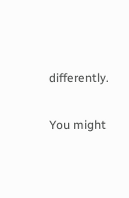differently.

You might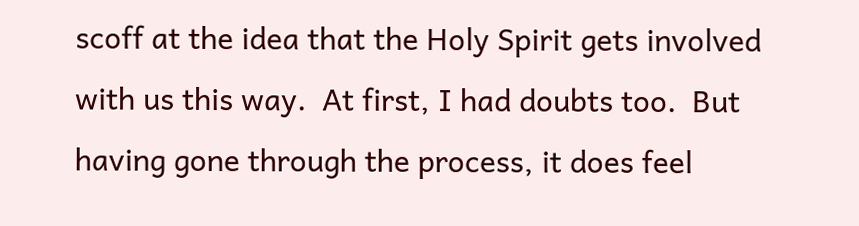scoff at the idea that the Holy Spirit gets involved with us this way.  At first, I had doubts too.  But having gone through the process, it does feel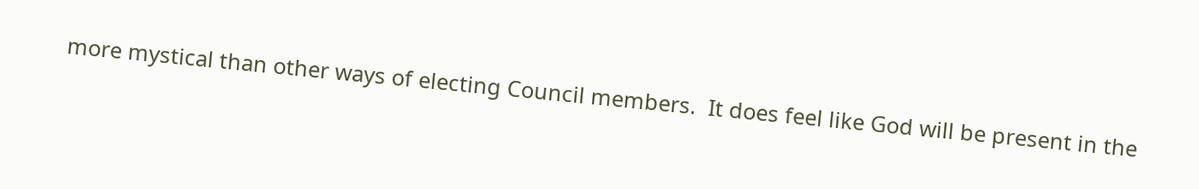more mystical than other ways of electing Council members.  It does feel like God will be present in the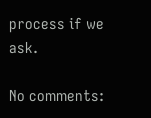process if we ask.

No comments: